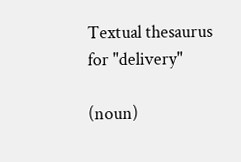Textual thesaurus for "delivery"

(noun)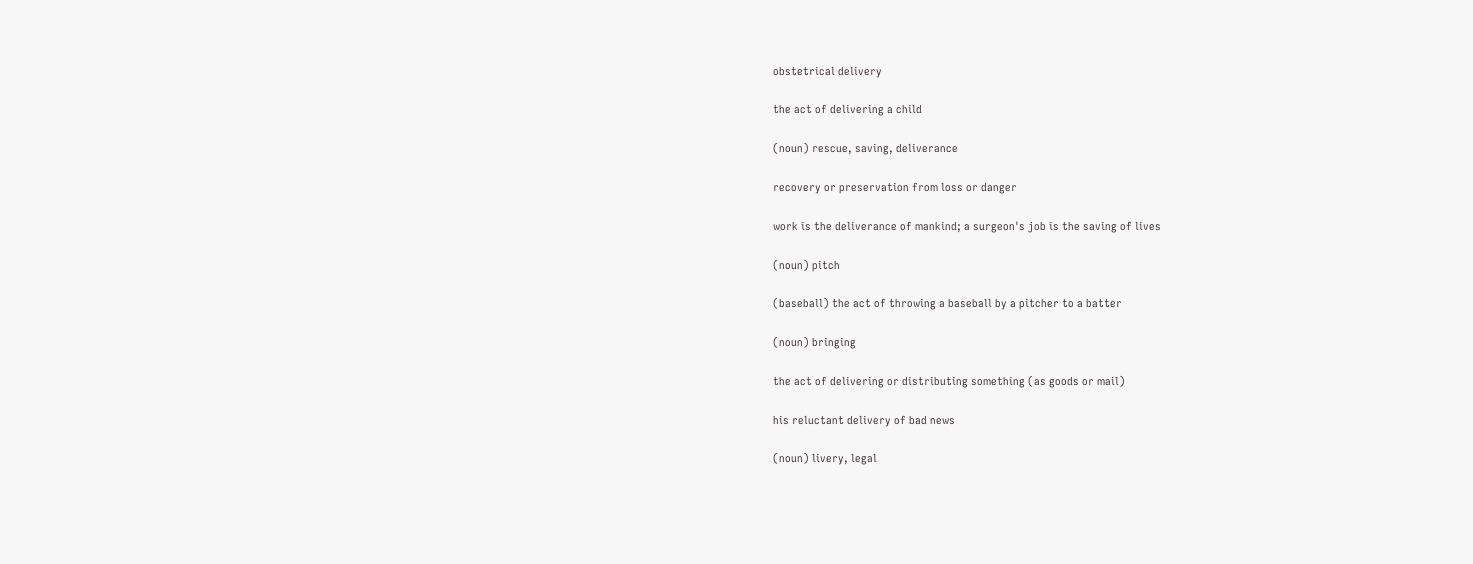obstetrical delivery

the act of delivering a child

(noun) rescue, saving, deliverance

recovery or preservation from loss or danger

work is the deliverance of mankind; a surgeon's job is the saving of lives

(noun) pitch

(baseball) the act of throwing a baseball by a pitcher to a batter

(noun) bringing

the act of delivering or distributing something (as goods or mail)

his reluctant delivery of bad news

(noun) livery, legal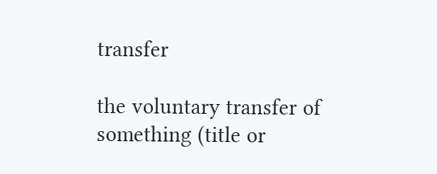transfer

the voluntary transfer of something (title or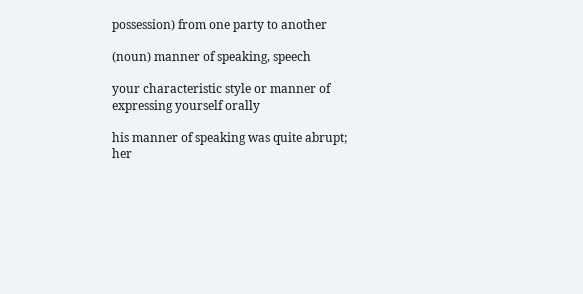possession) from one party to another

(noun) manner of speaking, speech

your characteristic style or manner of expressing yourself orally

his manner of speaking was quite abrupt; her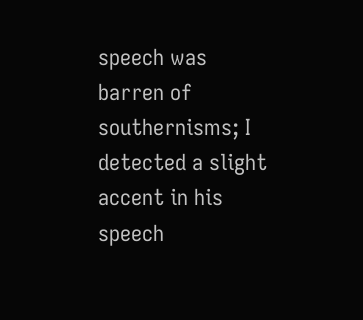speech was barren of southernisms; I detected a slight accent in his speech